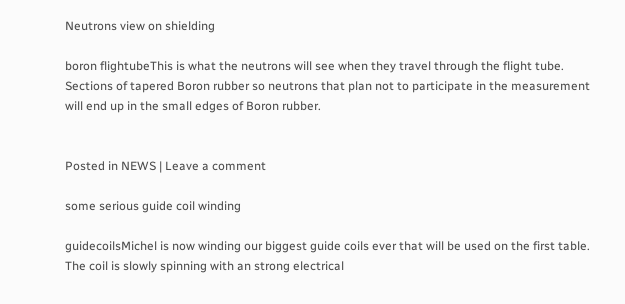Neutrons view on shielding

boron flightubeThis is what the neutrons will see when they travel through the flight tube. Sections of tapered Boron rubber so neutrons that plan not to participate in the measurement will end up in the small edges of Boron rubber.


Posted in NEWS | Leave a comment

some serious guide coil winding

guidecoilsMichel is now winding our biggest guide coils ever that will be used on the first table. The coil is slowly spinning with an strong electrical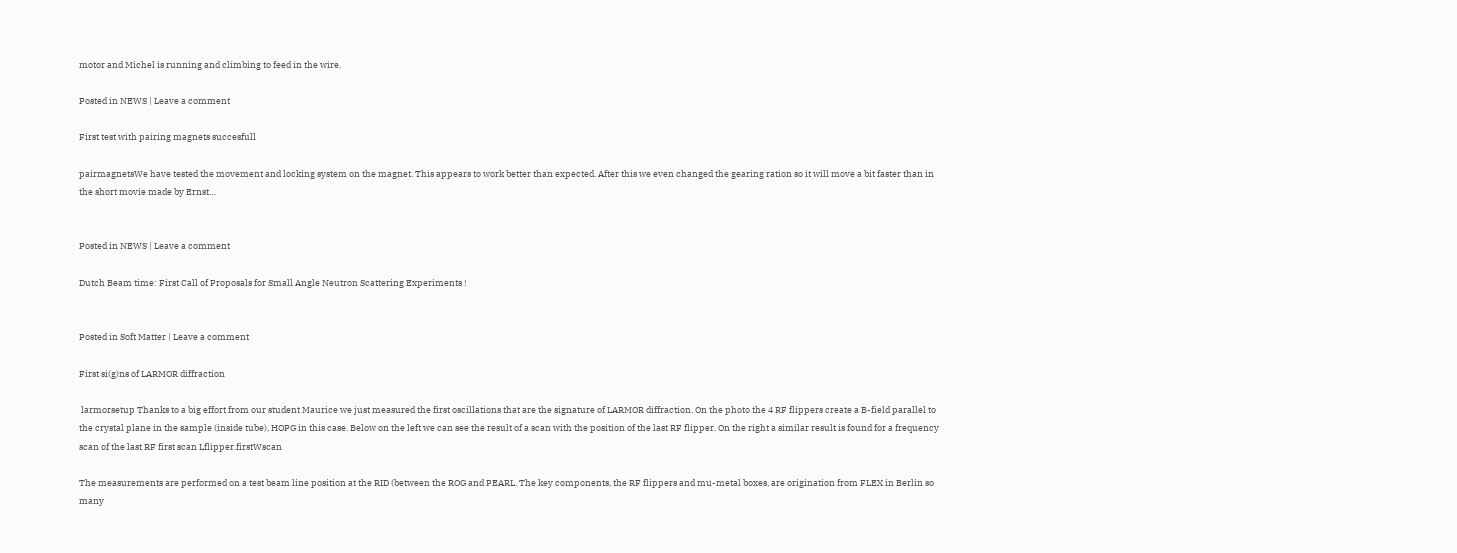motor and Michel is running and climbing to feed in the wire.

Posted in NEWS | Leave a comment

First test with pairing magnets succesfull

pairmagnetsWe have tested the movement and locking system on the magnet. This appears to work better than expected. After this we even changed the gearing ration so it will move a bit faster than in the short movie made by Ernst…


Posted in NEWS | Leave a comment

Dutch Beam time: First Call of Proposals for Small Angle Neutron Scattering Experiments !


Posted in Soft Matter | Leave a comment

First si(g)ns of LARMOR diffraction

 larmorsetup Thanks to a big effort from our student Maurice we just measured the first oscillations that are the signature of LARMOR diffraction. On the photo the 4 RF flippers create a B-field parallel to the crystal plane in the sample (inside tube), HOPG in this case. Below on the left we can see the result of a scan with the position of the last RF flipper. On the right a similar result is found for a frequency scan of the last RF first scan Lflipper.firstWscan

The measurements are performed on a test beam line position at the RID (between the ROG and PEARL. The key components, the RF flippers and mu-metal boxes, are origination from FLEX in Berlin so many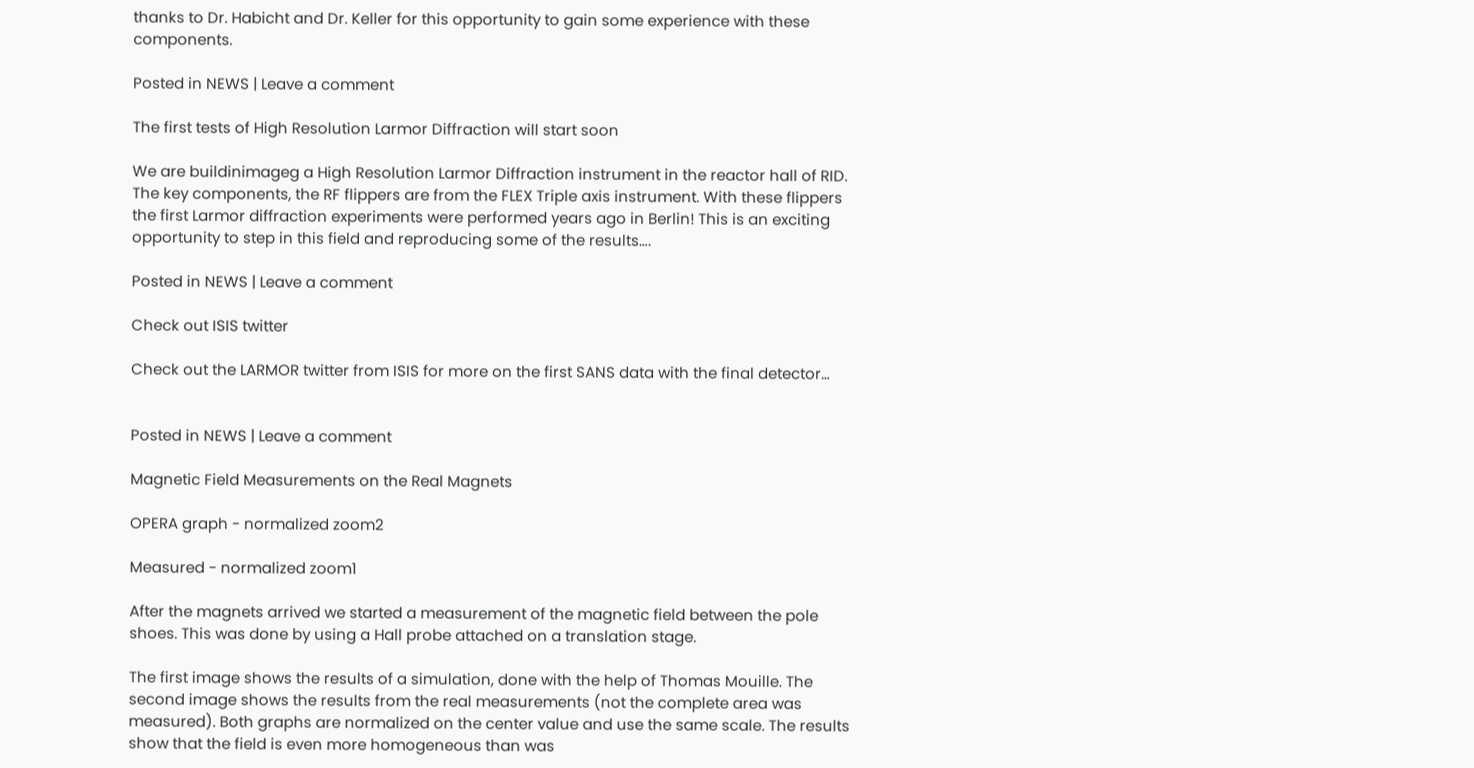thanks to Dr. Habicht and Dr. Keller for this opportunity to gain some experience with these components.

Posted in NEWS | Leave a comment

The first tests of High Resolution Larmor Diffraction will start soon

We are buildinimageg a High Resolution Larmor Diffraction instrument in the reactor hall of RID. The key components, the RF flippers are from the FLEX Triple axis instrument. With these flippers the first Larmor diffraction experiments were performed years ago in Berlin! This is an exciting opportunity to step in this field and reproducing some of the results….

Posted in NEWS | Leave a comment

Check out ISIS twitter

Check out the LARMOR twitter from ISIS for more on the first SANS data with the final detector…


Posted in NEWS | Leave a comment

Magnetic Field Measurements on the Real Magnets

OPERA graph - normalized zoom2

Measured - normalized zoom1

After the magnets arrived we started a measurement of the magnetic field between the pole shoes. This was done by using a Hall probe attached on a translation stage.

The first image shows the results of a simulation, done with the help of Thomas Mouille. The second image shows the results from the real measurements (not the complete area was measured). Both graphs are normalized on the center value and use the same scale. The results show that the field is even more homogeneous than was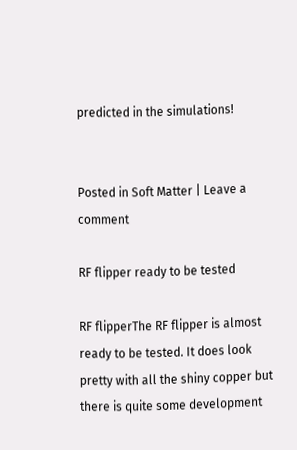predicted in the simulations!


Posted in Soft Matter | Leave a comment

RF flipper ready to be tested

RF flipperThe RF flipper is almost ready to be tested. It does look pretty with all the shiny copper but there is quite some development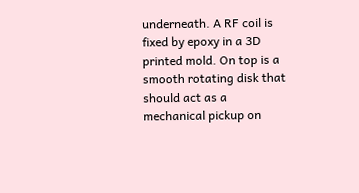underneath. A RF coil is fixed by epoxy in a 3D printed mold. On top is a smooth rotating disk that should act as a mechanical pickup on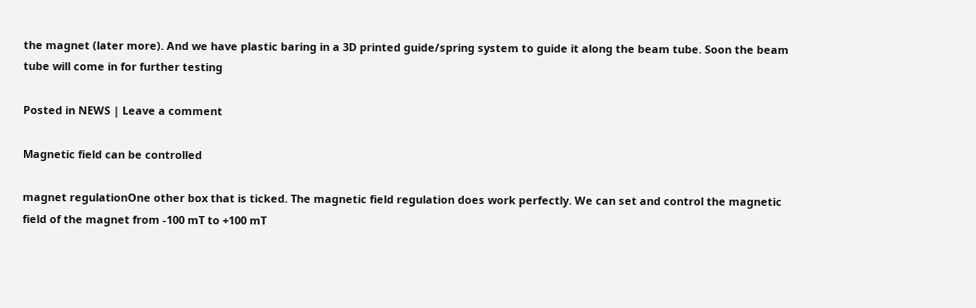the magnet (later more). And we have plastic baring in a 3D printed guide/spring system to guide it along the beam tube. Soon the beam tube will come in for further testing

Posted in NEWS | Leave a comment

Magnetic field can be controlled

magnet regulationOne other box that is ticked. The magnetic field regulation does work perfectly. We can set and control the magnetic field of the magnet from -100 mT to +100 mT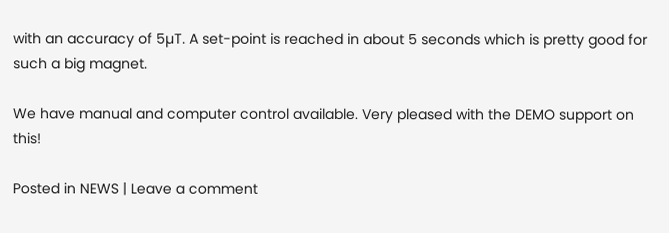with an accuracy of 5µT. A set-point is reached in about 5 seconds which is pretty good for such a big magnet.

We have manual and computer control available. Very pleased with the DEMO support on this!

Posted in NEWS | Leave a comment